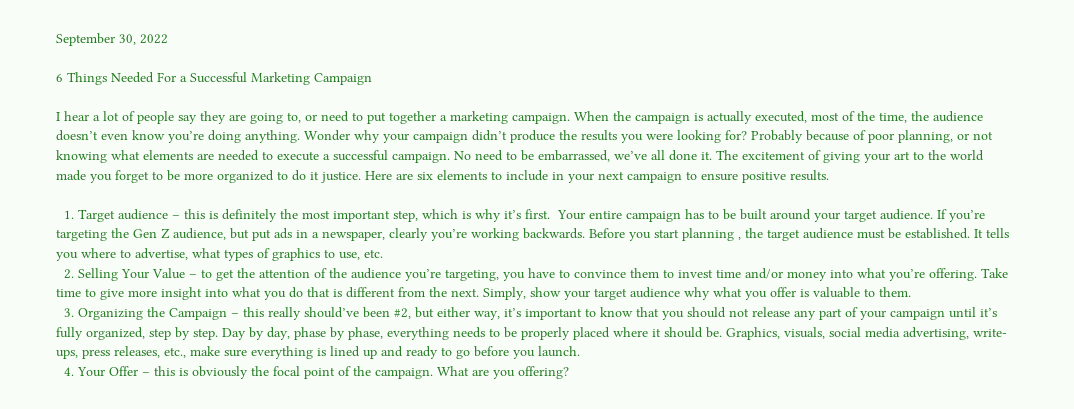September 30, 2022

6 Things Needed For a Successful Marketing Campaign

I hear a lot of people say they are going to, or need to put together a marketing campaign. When the campaign is actually executed, most of the time, the audience doesn’t even know you’re doing anything. Wonder why your campaign didn’t produce the results you were looking for? Probably because of poor planning, or not knowing what elements are needed to execute a successful campaign. No need to be embarrassed, we’ve all done it. The excitement of giving your art to the world made you forget to be more organized to do it justice. Here are six elements to include in your next campaign to ensure positive results.

  1. Target audience – this is definitely the most important step, which is why it’s first.  Your entire campaign has to be built around your target audience. If you’re targeting the Gen Z audience, but put ads in a newspaper, clearly you’re working backwards. Before you start planning , the target audience must be established. It tells you where to advertise, what types of graphics to use, etc.
  2. Selling Your Value – to get the attention of the audience you’re targeting, you have to convince them to invest time and/or money into what you’re offering. Take time to give more insight into what you do that is different from the next. Simply, show your target audience why what you offer is valuable to them.
  3. Organizing the Campaign – this really should’ve been #2, but either way, it’s important to know that you should not release any part of your campaign until it’s fully organized, step by step. Day by day, phase by phase, everything needs to be properly placed where it should be. Graphics, visuals, social media advertising, write-ups, press releases, etc., make sure everything is lined up and ready to go before you launch.
  4. Your Offer – this is obviously the focal point of the campaign. What are you offering?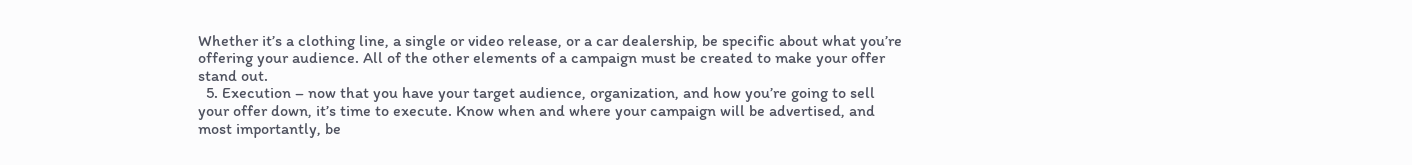Whether it’s a clothing line, a single or video release, or a car dealership, be specific about what you’re offering your audience. All of the other elements of a campaign must be created to make your offer stand out.
  5. Execution – now that you have your target audience, organization, and how you’re going to sell your offer down, it’s time to execute. Know when and where your campaign will be advertised, and most importantly, be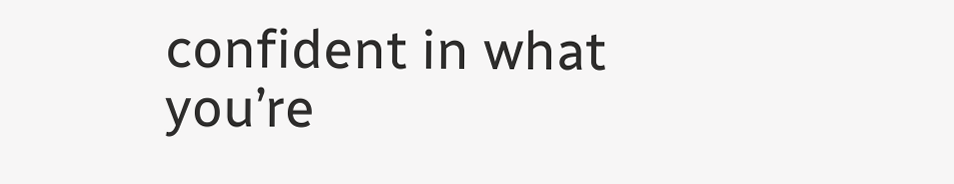confident in what you’re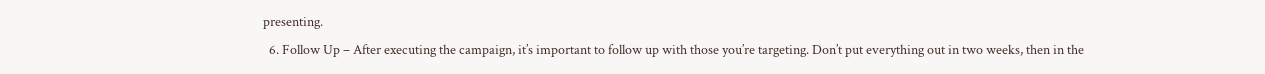presenting.
  6. Follow Up – After executing the campaign, it’s important to follow up with those you’re targeting. Don’t put everything out in two weeks, then in the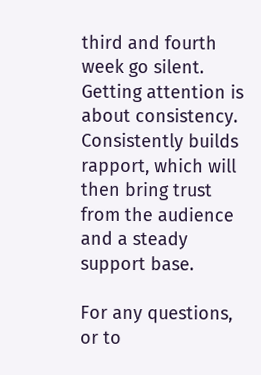third and fourth week go silent. Getting attention is about consistency. Consistently builds rapport, which will then bring trust from the audience and a steady support base.

For any questions, or to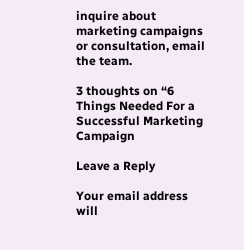inquire about marketing campaigns or consultation, email the team.

3 thoughts on “6 Things Needed For a Successful Marketing Campaign

Leave a Reply

Your email address will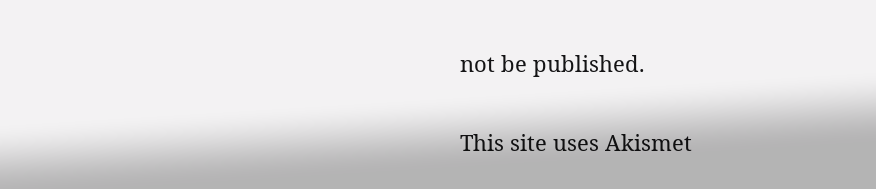not be published.

This site uses Akismet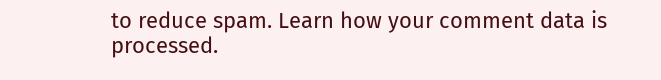to reduce spam. Learn how your comment data is processed.